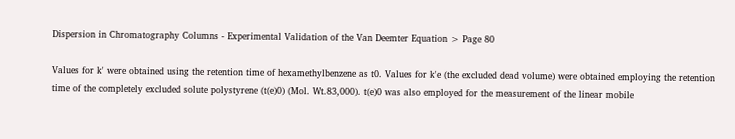Dispersion in Chromatography Columns - Experimental Validation of the Van Deemter Equation > Page 80

Values for k' were obtained using the retention time of hexamethylbenzene as t0. Values for k'e (the excluded dead volume) were obtained employing the retention time of the completely excluded solute polystyrene (t(e)0) (Mol. Wt.83,000). t(e)0 was also employed for the measurement of the linear mobile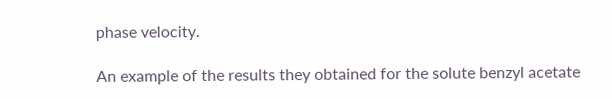phase velocity.

An example of the results they obtained for the solute benzyl acetate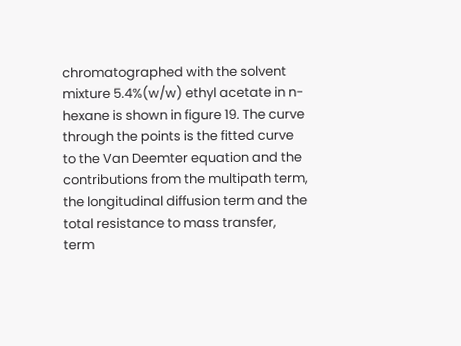chromatographed with the solvent mixture 5.4%(w/w) ethyl acetate in n-hexane is shown in figure 19. The curve through the points is the fitted curve to the Van Deemter equation and the contributions from the multipath term, the longitudinal diffusion term and the total resistance to mass transfer, term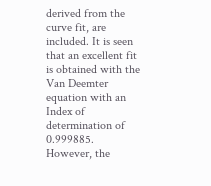derived from the curve fit, are included. It is seen that an excellent fit is obtained with the Van Deemter equation with an Index of determination of 0.999885. However, the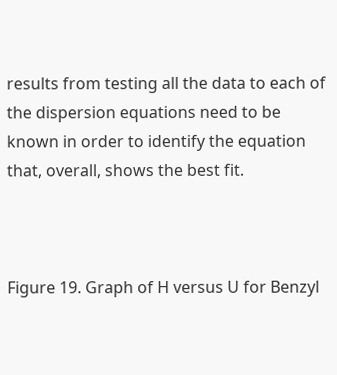results from testing all the data to each of the dispersion equations need to be known in order to identify the equation that, overall, shows the best fit.



Figure 19. Graph of H versus U for Benzyl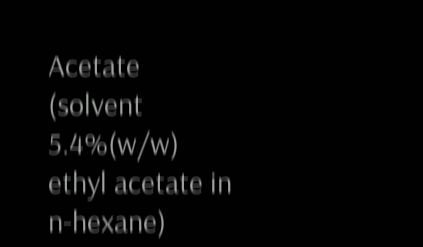Acetate (solvent 5.4%(w/w) ethyl acetate in n-hexane)